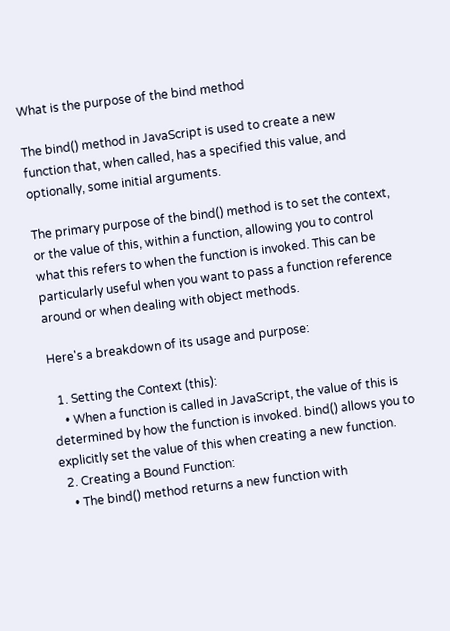What is the purpose of the bind method

The bind() method in JavaScript is used to create a new function that, when called, has a specified this value, and optionally, some initial arguments.

The primary purpose of the bind() method is to set the context, or the value of this, within a function, allowing you to control what this refers to when the function is invoked. This can be particularly useful when you want to pass a function reference around or when dealing with object methods.

Here's a breakdown of its usage and purpose:

  1. Setting the Context (this):
    • When a function is called in JavaScript, the value of this is determined by how the function is invoked. bind() allows you to explicitly set the value of this when creating a new function.
  2. Creating a Bound Function:
    • The bind() method returns a new function with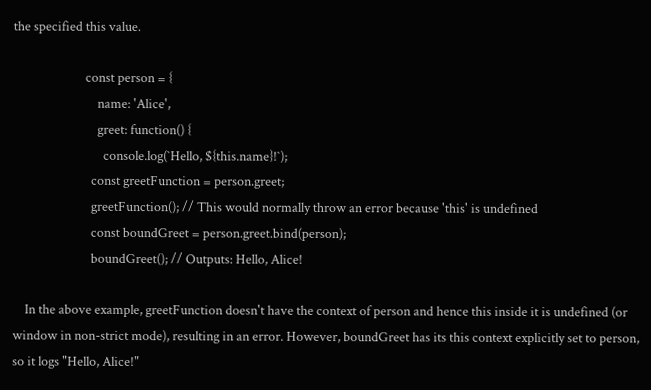the specified this value.

                        const person = {
                            name: 'Alice',
                            greet: function() {
                              console.log(`Hello, ${this.name}!`);
                          const greetFunction = person.greet;
                          greetFunction(); // This would normally throw an error because 'this' is undefined
                          const boundGreet = person.greet.bind(person);
                          boundGreet(); // Outputs: Hello, Alice!

    In the above example, greetFunction doesn't have the context of person and hence this inside it is undefined (or window in non-strict mode), resulting in an error. However, boundGreet has its this context explicitly set to person, so it logs "Hello, Alice!"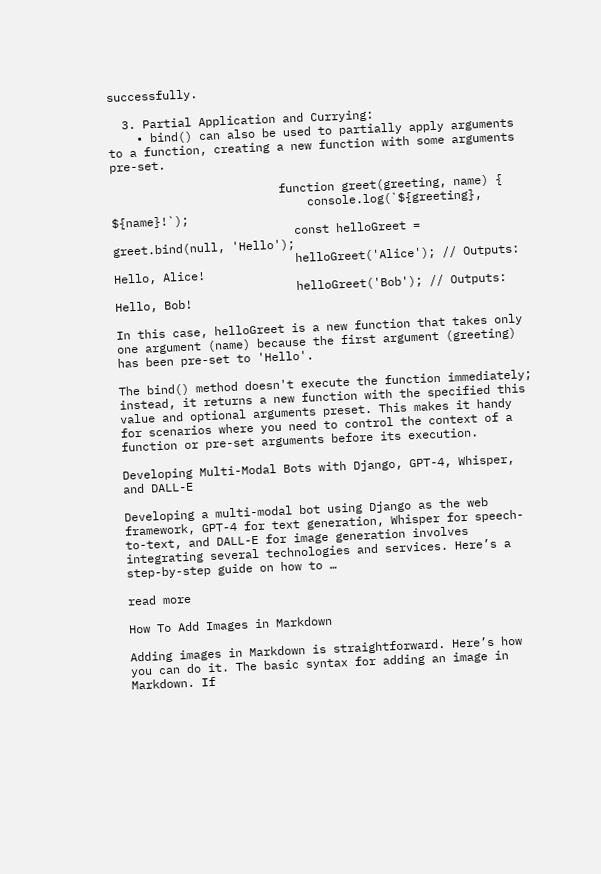successfully.

  3. Partial Application and Currying:
    • bind() can also be used to partially apply arguments to a function, creating a new function with some arguments pre-set.

                        function greet(greeting, name) {
                            console.log(`${greeting}, ${name}!`);
                          const helloGreet = greet.bind(null, 'Hello');
                          helloGreet('Alice'); // Outputs: Hello, Alice!
                          helloGreet('Bob'); // Outputs: Hello, Bob!

In this case, helloGreet is a new function that takes only one argument (name) because the first argument (greeting) has been pre-set to 'Hello'.

The bind() method doesn't execute the function immediately; instead, it returns a new function with the specified this value and optional arguments preset. This makes it handy for scenarios where you need to control the context of a function or pre-set arguments before its execution.

Developing Multi-Modal Bots with Django, GPT-4, Whisper, and DALL-E

Developing a multi-modal bot using Django as the web framework, GPT-4 for text generation, Whisper for speech-to-text, and DALL-E for image generation involves integrating several technologies and services. Here’s a step-by-step guide on how to …

read more

How To Add Images in Markdown

Adding images in Markdown is straightforward. Here’s how you can do it. The basic syntax for adding an image in Markdown. If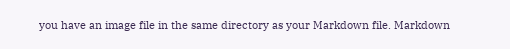you have an image file in the same directory as your Markdown file. Markdown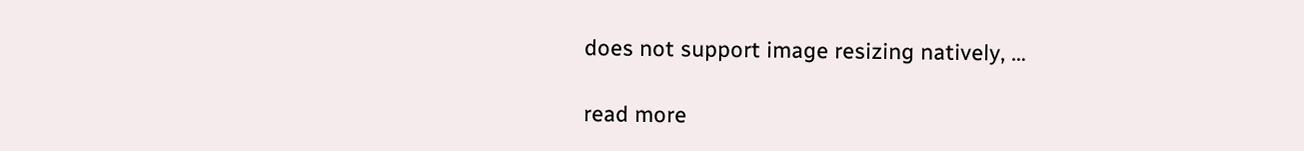does not support image resizing natively, …

read more